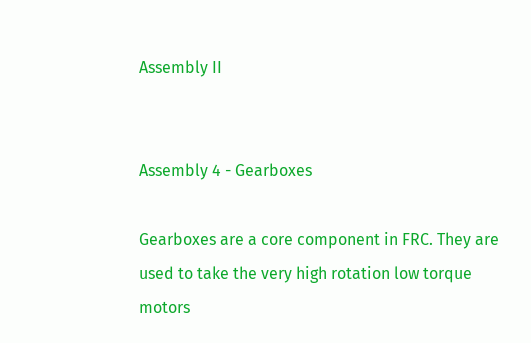Assembly II


Assembly 4 - Gearboxes

Gearboxes are a core component in FRC. They are used to take the very high rotation low torque motors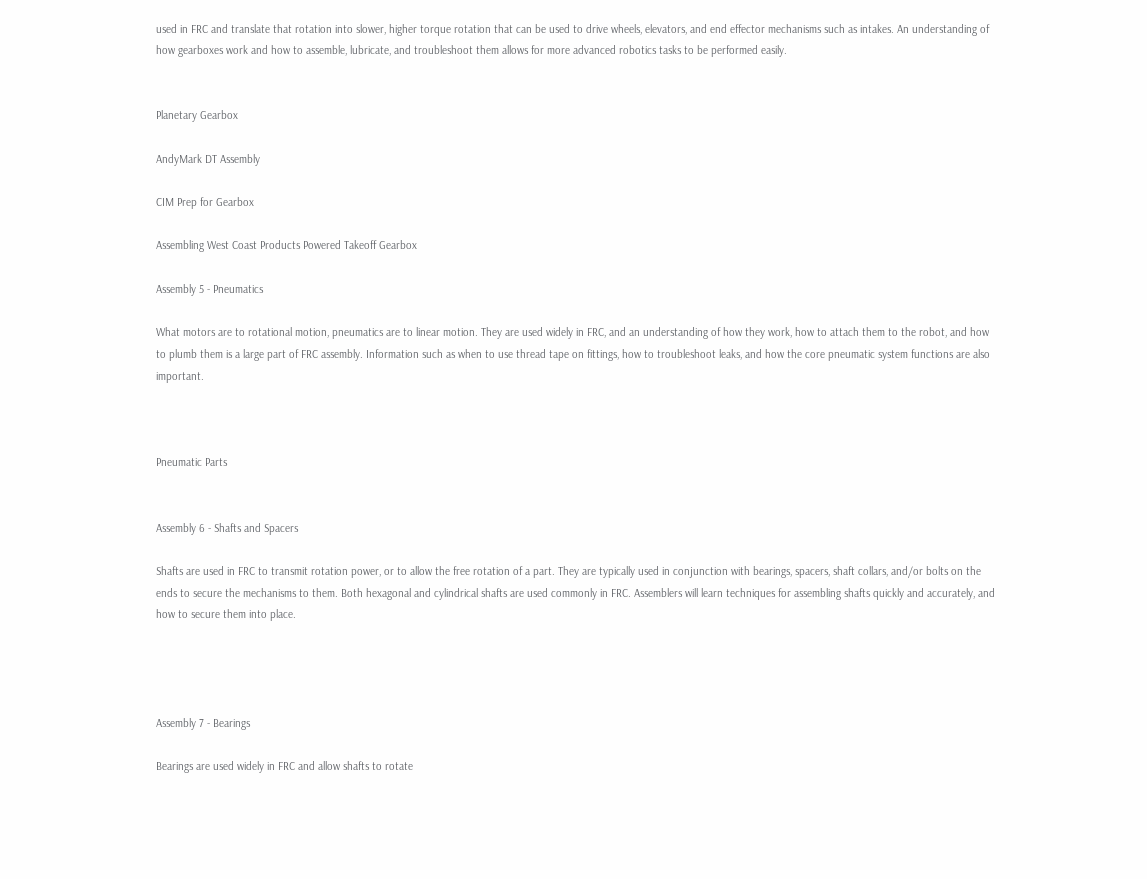used in FRC and translate that rotation into slower, higher torque rotation that can be used to drive wheels, elevators, and end effector mechanisms such as intakes. An understanding of how gearboxes work and how to assemble, lubricate, and troubleshoot them allows for more advanced robotics tasks to be performed easily.


Planetary Gearbox

AndyMark DT Assembly

CIM Prep for Gearbox

Assembling West Coast Products Powered Takeoff Gearbox

Assembly 5 - Pneumatics

What motors are to rotational motion, pneumatics are to linear motion. They are used widely in FRC, and an understanding of how they work, how to attach them to the robot, and how to plumb them is a large part of FRC assembly. Information such as when to use thread tape on fittings, how to troubleshoot leaks, and how the core pneumatic system functions are also important.



Pneumatic Parts


Assembly 6 - Shafts and Spacers

Shafts are used in FRC to transmit rotation power, or to allow the free rotation of a part. They are typically used in conjunction with bearings, spacers, shaft collars, and/or bolts on the ends to secure the mechanisms to them. Both hexagonal and cylindrical shafts are used commonly in FRC. Assemblers will learn techniques for assembling shafts quickly and accurately, and how to secure them into place.




Assembly 7 - Bearings

Bearings are used widely in FRC and allow shafts to rotate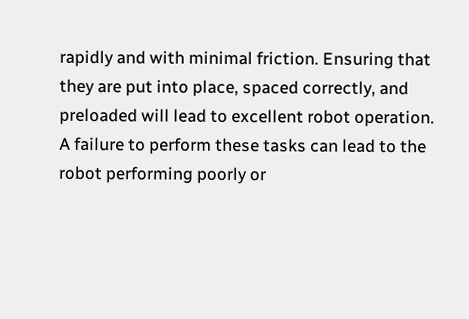rapidly and with minimal friction. Ensuring that they are put into place, spaced correctly, and preloaded will lead to excellent robot operation. A failure to perform these tasks can lead to the robot performing poorly or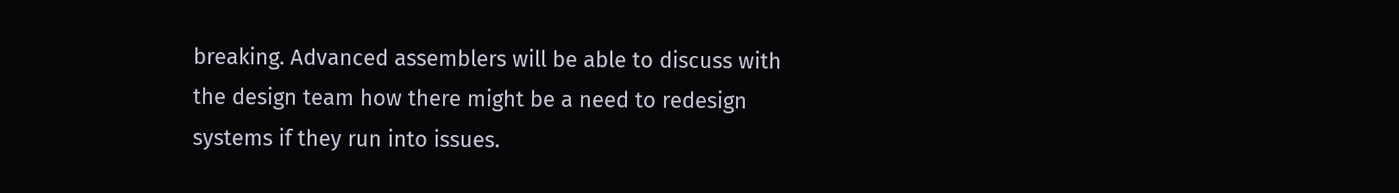breaking. Advanced assemblers will be able to discuss with the design team how there might be a need to redesign systems if they run into issues.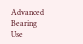Advanced Bearing Use